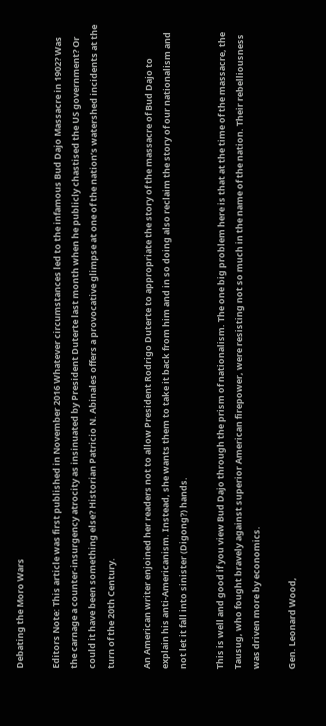Debating the Moro Wars

Editors Note: This article was first published in November 2016 Whatever circumstances led to the infamous Bud Dajo Massacre in 1902? Was the carnage a counter-insurgency atrocity as insinuated by President Duterte last month when he publicly chastised the US government? Or could it have been something else? Historian Patricio N. Abinales offers a provocative glimpse at one of the nation’s watershed incidents at the turn of the 20th Century.

An American writer enjoined her readers not to allow President Rodrigo Duterte to appropriate the story of the massacre of Bud Dajo to explain his anti-Americanism. Instead, she wants them to take it back from him and in so doing also reclaim the story of our nationalism and not let it fall into sinister (Digong?) hands.

This is well and good if you view Bud Dajo through the prism of nationalism. The one big problem here is that at the time of the massacre, the Tausug, who fought bravely against superior American firepower, were resisting not so much in the name of the nation. Their rebelliousness was driven more by economics.

Gen. Leonard Wood,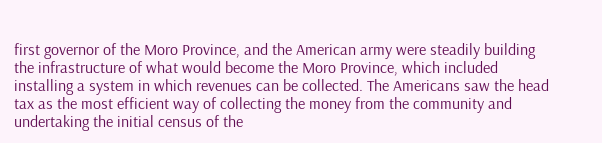first governor of the Moro Province, and the American army were steadily building the infrastructure of what would become the Moro Province, which included installing a system in which revenues can be collected. The Americans saw the head tax as the most efficient way of collecting the money from the community and undertaking the initial census of the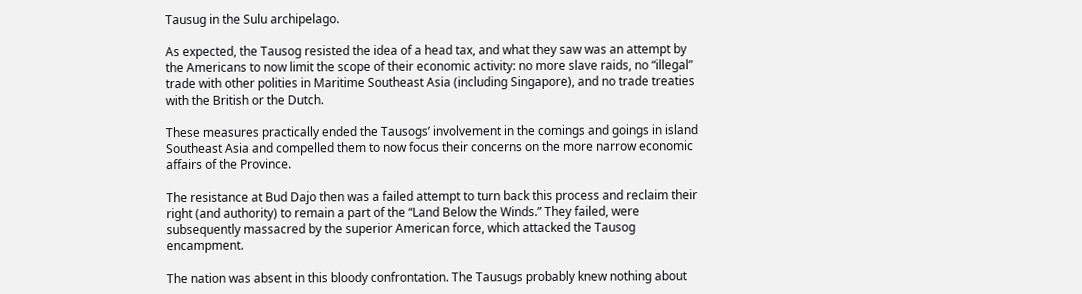Tausug in the Sulu archipelago.

As expected, the Tausog resisted the idea of a head tax, and what they saw was an attempt by the Americans to now limit the scope of their economic activity: no more slave raids, no “illegal” trade with other polities in Maritime Southeast Asia (including Singapore), and no trade treaties with the British or the Dutch.

These measures practically ended the Tausogs’ involvement in the comings and goings in island Southeast Asia and compelled them to now focus their concerns on the more narrow economic affairs of the Province.

The resistance at Bud Dajo then was a failed attempt to turn back this process and reclaim their right (and authority) to remain a part of the “Land Below the Winds.” They failed, were subsequently massacred by the superior American force, which attacked the Tausog encampment.

The nation was absent in this bloody confrontation. The Tausugs probably knew nothing about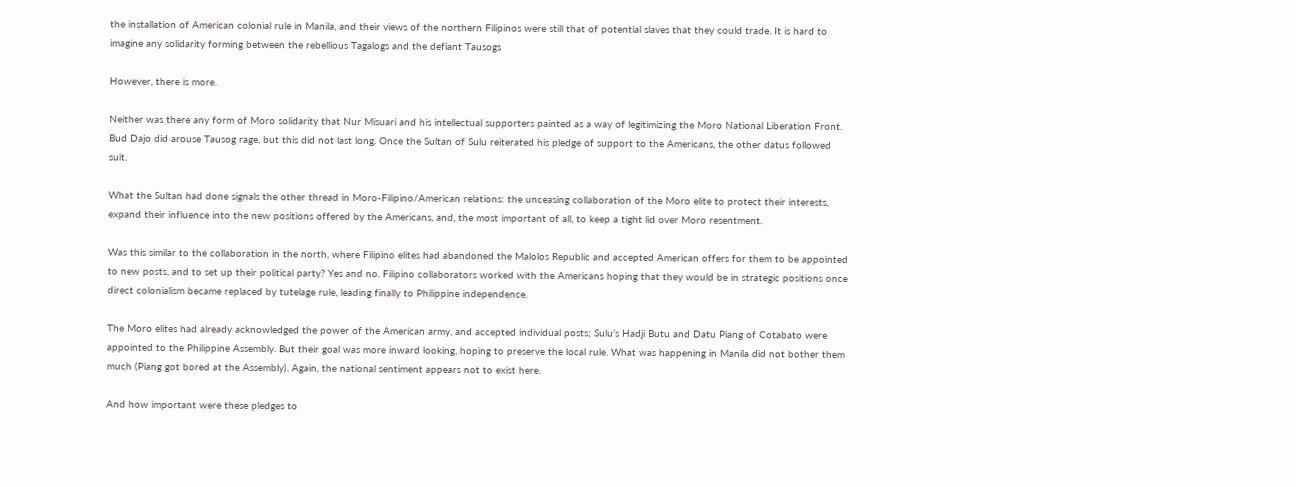the installation of American colonial rule in Manila, and their views of the northern Filipinos were still that of potential slaves that they could trade. It is hard to imagine any solidarity forming between the rebellious Tagalogs and the defiant Tausogs

However, there is more.

Neither was there any form of Moro solidarity that Nur Misuari and his intellectual supporters painted as a way of legitimizing the Moro National Liberation Front. Bud Dajo did arouse Tausog rage, but this did not last long. Once the Sultan of Sulu reiterated his pledge of support to the Americans, the other datus followed suit.

What the Sultan had done signals the other thread in Moro-Filipino/American relations: the unceasing collaboration of the Moro elite to protect their interests, expand their influence into the new positions offered by the Americans, and, the most important of all, to keep a tight lid over Moro resentment.

Was this similar to the collaboration in the north, where Filipino elites had abandoned the Malolos Republic and accepted American offers for them to be appointed to new posts, and to set up their political party? Yes and no. Filipino collaborators worked with the Americans hoping that they would be in strategic positions once direct colonialism became replaced by tutelage rule, leading finally to Philippine independence.

The Moro elites had already acknowledged the power of the American army, and accepted individual posts; Sulu’s Hadji Butu and Datu Piang of Cotabato were appointed to the Philippine Assembly. But their goal was more inward looking, hoping to preserve the local rule. What was happening in Manila did not bother them much (Piang got bored at the Assembly). Again, the national sentiment appears not to exist here.

And how important were these pledges to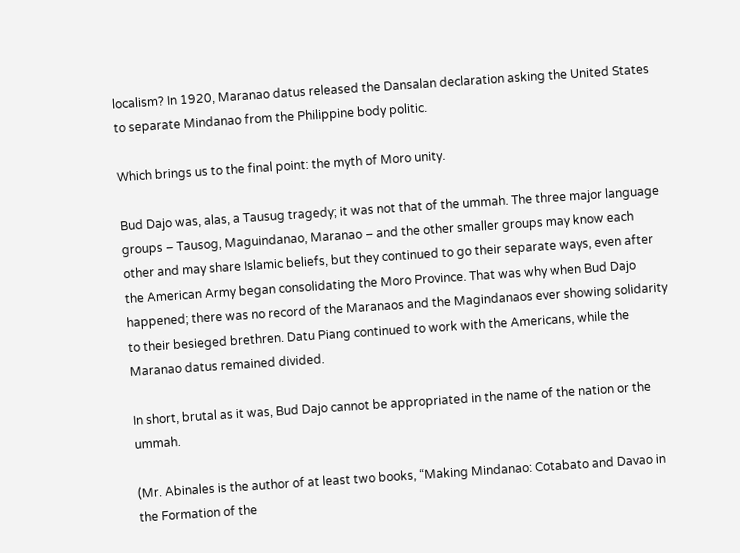localism? In 1920, Maranao datus released the Dansalan declaration asking the United States to separate Mindanao from the Philippine body politic.

Which brings us to the final point: the myth of Moro unity.

Bud Dajo was, alas, a Tausug tragedy; it was not that of the ummah. The three major language groups – Tausog, Maguindanao, Maranao – and the other smaller groups may know each other and may share Islamic beliefs, but they continued to go their separate ways, even after the American Army began consolidating the Moro Province. That was why when Bud Dajo happened; there was no record of the Maranaos and the Magindanaos ever showing solidarity to their besieged brethren. Datu Piang continued to work with the Americans, while the Maranao datus remained divided.

In short, brutal as it was, Bud Dajo cannot be appropriated in the name of the nation or the ummah.

(Mr. Abinales is the author of at least two books, “Making Mindanao: Cotabato and Davao in the Formation of the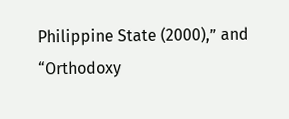Philippine State (2000),” and “Orthodoxy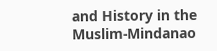and History in the Muslim-Mindanao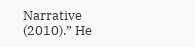Narrative (2010).” He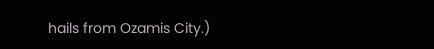hails from Ozamis City.)